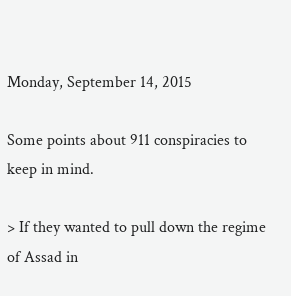Monday, September 14, 2015

Some points about 911 conspiracies to keep in mind.

> If they wanted to pull down the regime of Assad in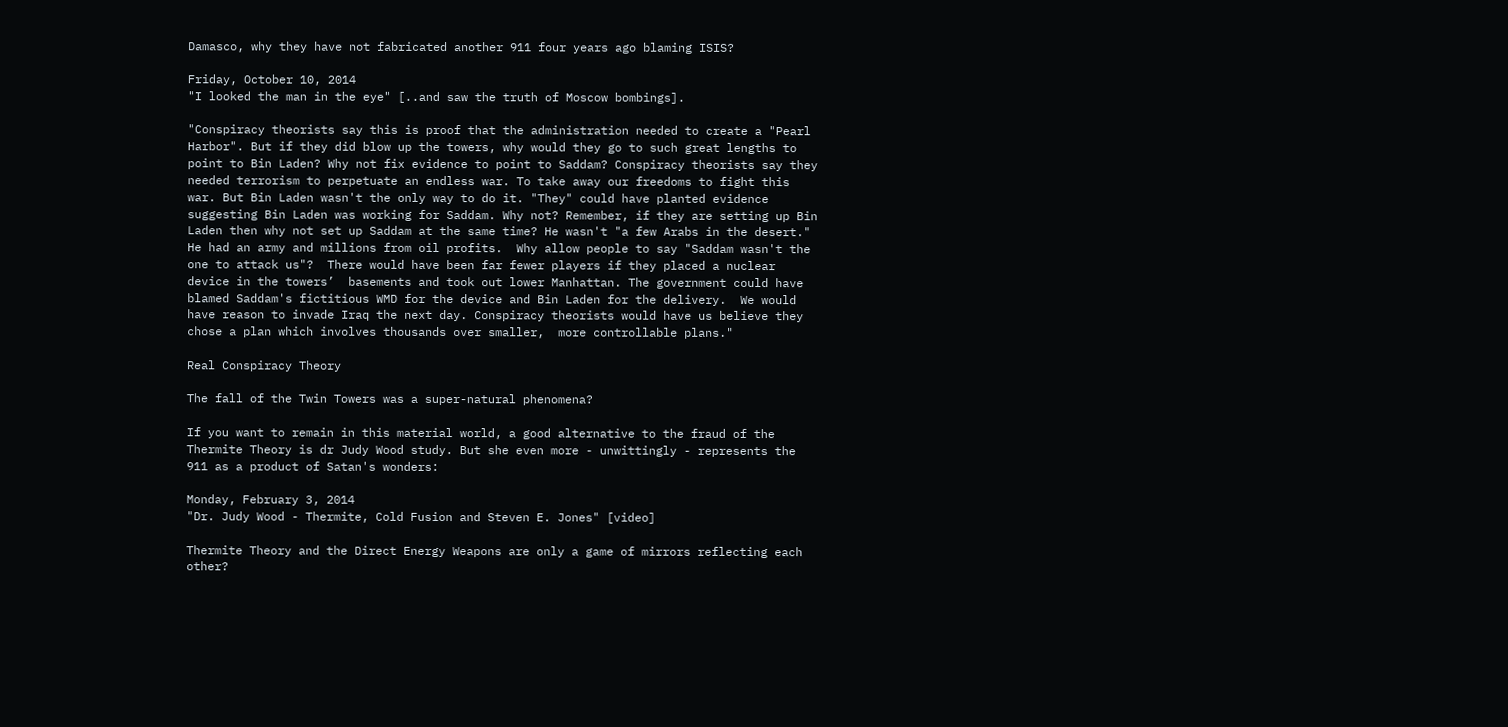Damasco, why they have not fabricated another 911 four years ago blaming ISIS?

Friday, October 10, 2014
"I looked the man in the eye" [..and saw the truth of Moscow bombings].

"Conspiracy theorists say this is proof that the administration needed to create a "Pearl Harbor". But if they did blow up the towers, why would they go to such great lengths to point to Bin Laden? Why not fix evidence to point to Saddam? Conspiracy theorists say they needed terrorism to perpetuate an endless war. To take away our freedoms to fight this war. But Bin Laden wasn't the only way to do it. "They" could have planted evidence suggesting Bin Laden was working for Saddam. Why not? Remember, if they are setting up Bin Laden then why not set up Saddam at the same time? He wasn't "a few Arabs in the desert."  He had an army and millions from oil profits.  Why allow people to say "Saddam wasn't the one to attack us"?  There would have been far fewer players if they placed a nuclear device in the towers’  basements and took out lower Manhattan. The government could have blamed Saddam's fictitious WMD for the device and Bin Laden for the delivery.  We would have reason to invade Iraq the next day. Conspiracy theorists would have us believe they chose a plan which involves thousands over smaller,  more controllable plans."

Real Conspiracy Theory

The fall of the Twin Towers was a super-natural phenomena?

If you want to remain in this material world, a good alternative to the fraud of the Thermite Theory is dr Judy Wood study. But she even more - unwittingly - represents the 911 as a product of Satan's wonders:

Monday, February 3, 2014
"Dr. Judy Wood - Thermite, Cold Fusion and Steven E. Jones" [video]

Thermite Theory and the Direct Energy Weapons are only a game of mirrors reflecting each other?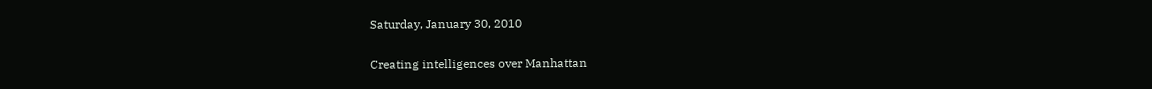Saturday, January 30, 2010

Creating intelligences over Manhattan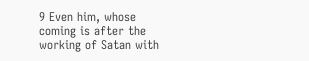9 Even him, whose coming is after the working of Satan with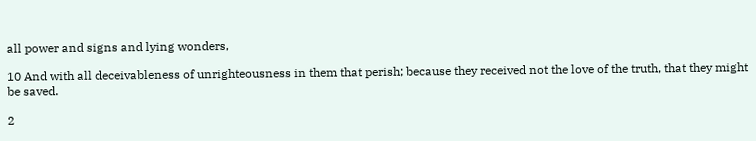all power and signs and lying wonders,

10 And with all deceivableness of unrighteousness in them that perish; because they received not the love of the truth, that they might be saved.

2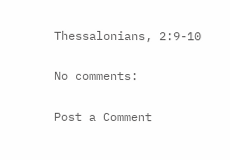Thessalonians, 2:9-10

No comments:

Post a Comment